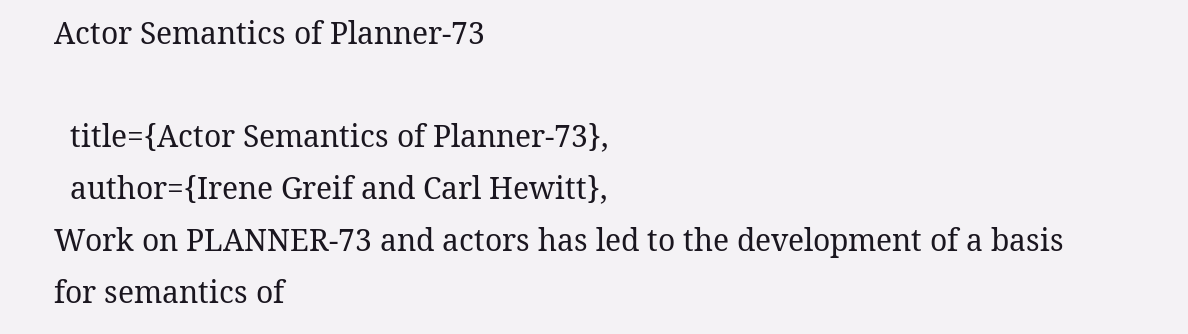Actor Semantics of Planner-73

  title={Actor Semantics of Planner-73},
  author={Irene Greif and Carl Hewitt},
Work on PLANNER-73 and actors has led to the development of a basis for semantics of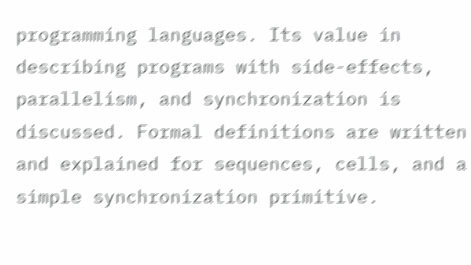programming languages. Its value in describing programs with side-effects, parallelism, and synchronization is discussed. Formal definitions are written and explained for sequences, cells, and a simple synchronization primitive.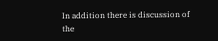In addition there is discussion of the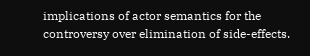implications of actor semantics for the controversy over elimination of side-effects.